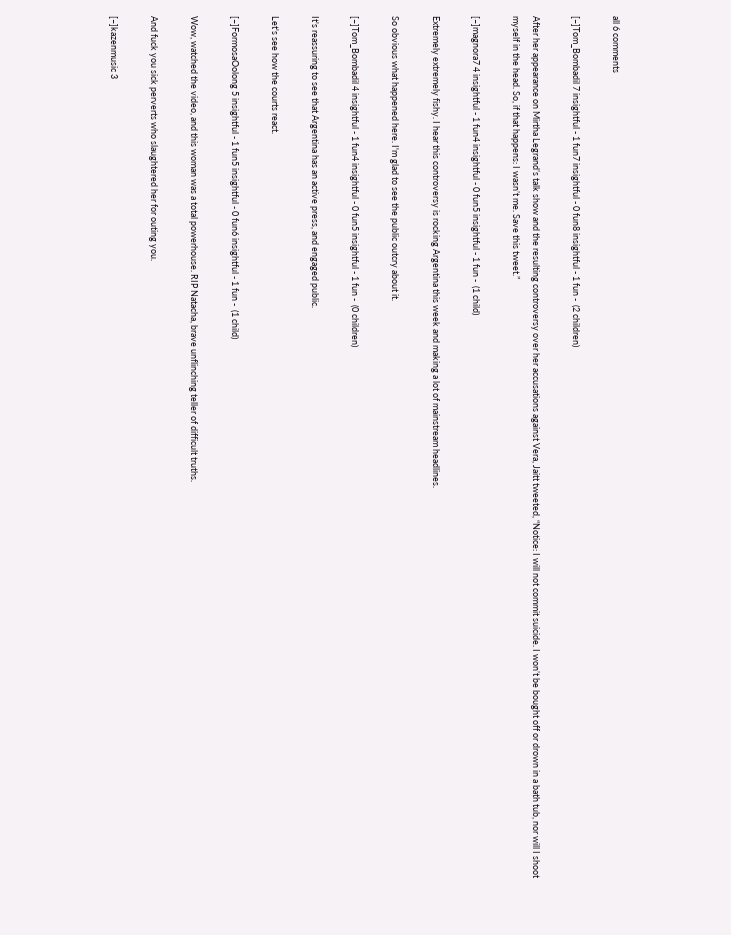all 6 comments

[–]Tom_Bombadil 7 insightful - 1 fun7 insightful - 0 fun8 insightful - 1 fun -  (2 children)

After her appearance on Mirtha Legrand’s talk show and the resulting controversy over her accusations against Vera, Jaitt tweeted, “Notice: I will not commit suicide. I won’t be bought off or drown in a bath tub, nor will I shoot myself in the head. So, if that happens: I wasn’t me. Save this tweet.”

[–]magnora7 4 insightful - 1 fun4 insightful - 0 fun5 insightful - 1 fun -  (1 child)

Extremely extremely fishy. I hear this controversy is rocking Argentina this week and making a lot of mainstream headlines.

So obvious what happened here. I'm glad to see the public outcry about it.

[–]Tom_Bombadil 4 insightful - 1 fun4 insightful - 0 fun5 insightful - 1 fun -  (0 children)

It's reassuring to see that Argentina has an active press, and engaged public.

Let's see how the courts react.

[–]FormosaOolong 5 insightful - 1 fun5 insightful - 0 fun6 insightful - 1 fun -  (1 child)

Wow, watched the video, and this woman was a total powerhouse. RIP Natacha, brave unflinching teller of difficult truths.

And fuck you sick perverts who slaughtered her for outing you.

[–]kazenmusic 3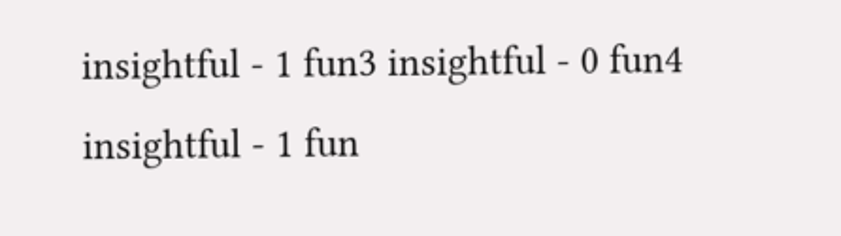insightful - 1 fun3 insightful - 0 fun4 insightful - 1 fun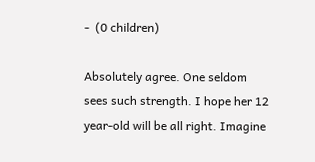-  (0 children)

Absolutely agree. One seldom sees such strength. I hope her 12 year-old will be all right. Imagine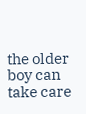the older boy can take care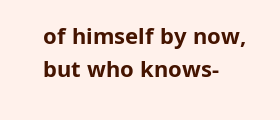of himself by now, but who knows-